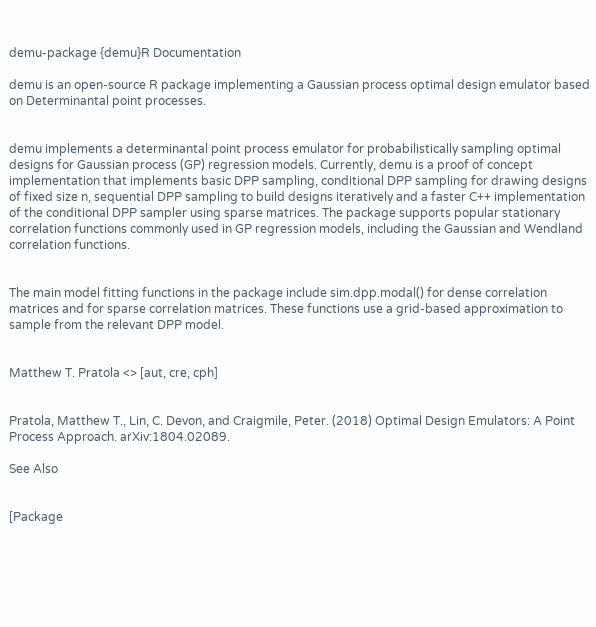demu-package {demu}R Documentation

demu is an open-source R package implementing a Gaussian process optimal design emulator based on Determinantal point processes.


demu implements a determinantal point process emulator for probabilistically sampling optimal designs for Gaussian process (GP) regression models. Currently, demu is a proof of concept implementation that implements basic DPP sampling, conditional DPP sampling for drawing designs of fixed size n, sequential DPP sampling to build designs iteratively and a faster C++ implementation of the conditional DPP sampler using sparse matrices. The package supports popular stationary correlation functions commonly used in GP regression models, including the Gaussian and Wendland correlation functions.


The main model fitting functions in the package include sim.dpp.modal() for dense correlation matrices and for sparse correlation matrices. These functions use a grid-based approximation to sample from the relevant DPP model.


Matthew T. Pratola <> [aut, cre, cph]


Pratola, Matthew T., Lin, C. Devon, and Craigmile, Peter. (2018) Optimal Design Emulators: A Point Process Approach. arXiv:1804.02089.

See Also


[Package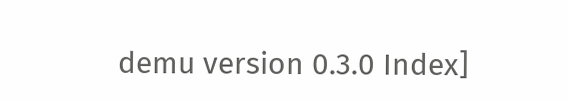demu version 0.3.0 Index]